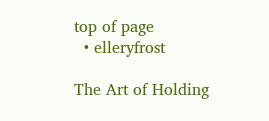top of page
  • elleryfrost

The Art of Holding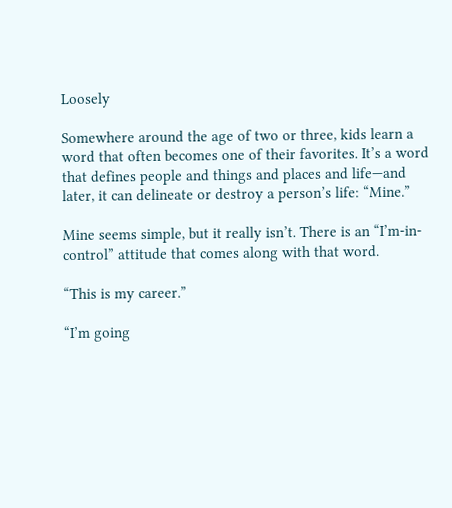Loosely

Somewhere around the age of two or three, kids learn a word that often becomes one of their favorites. It’s a word that defines people and things and places and life—and later, it can delineate or destroy a person’s life: “Mine.”

Mine seems simple, but it really isn’t. There is an “I’m-in-control” attitude that comes along with that word.

“This is my career.”

“I’m going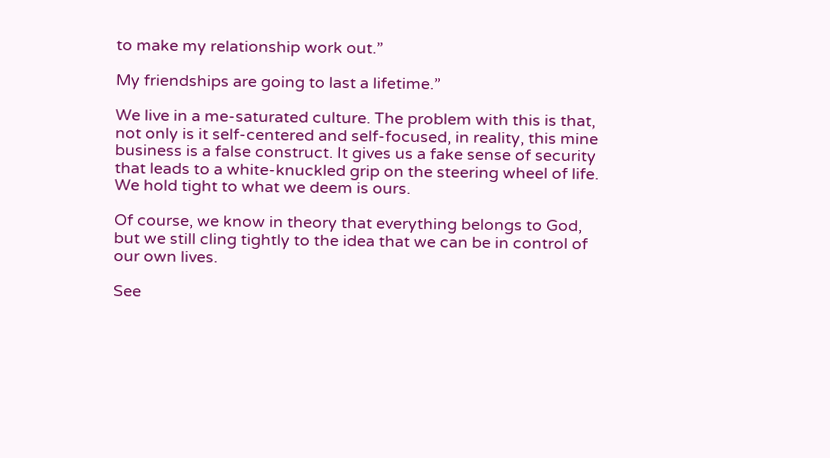to make my relationship work out.”

My friendships are going to last a lifetime.”

We live in a me-saturated culture. The problem with this is that, not only is it self-centered and self-focused, in reality, this mine business is a false construct. It gives us a fake sense of security that leads to a white-knuckled grip on the steering wheel of life. We hold tight to what we deem is ours.

Of course, we know in theory that everything belongs to God, but we still cling tightly to the idea that we can be in control of our own lives.

See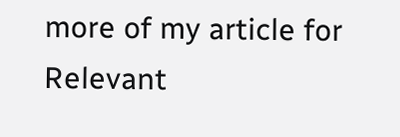more of my article for Relevant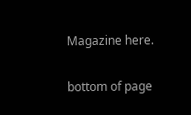Magazine here.

bottom of page